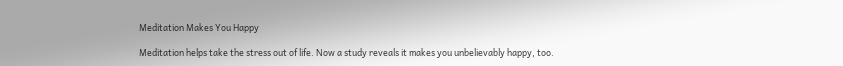Meditation Makes You Happy

Meditation helps take the stress out of life. Now a study reveals it makes you unbelievably happy, too.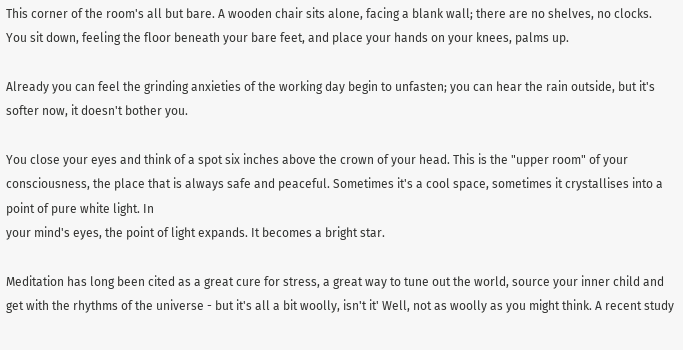This corner of the room's all but bare. A wooden chair sits alone, facing a blank wall; there are no shelves, no clocks. You sit down, feeling the floor beneath your bare feet, and place your hands on your knees, palms up.

Already you can feel the grinding anxieties of the working day begin to unfasten; you can hear the rain outside, but it's softer now, it doesn't bother you.

You close your eyes and think of a spot six inches above the crown of your head. This is the "upper room" of your consciousness, the place that is always safe and peaceful. Sometimes it's a cool space, sometimes it crystallises into a point of pure white light. In
your mind's eyes, the point of light expands. It becomes a bright star.

Meditation has long been cited as a great cure for stress, a great way to tune out the world, source your inner child and get with the rhythms of the universe - but it's all a bit woolly, isn't it' Well, not as woolly as you might think. A recent study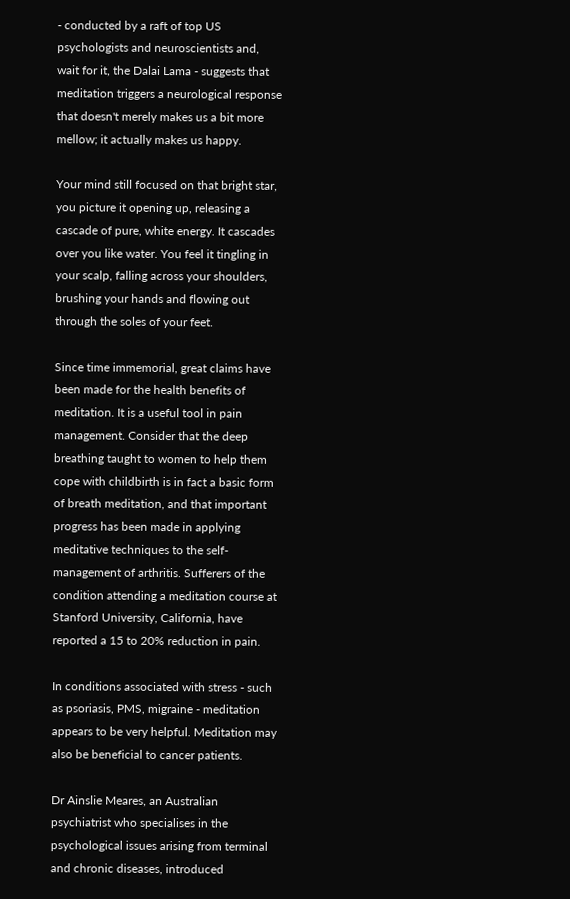- conducted by a raft of top US psychologists and neuroscientists and, wait for it, the Dalai Lama - suggests that meditation triggers a neurological response that doesn't merely makes us a bit more mellow; it actually makes us happy.

Your mind still focused on that bright star, you picture it opening up, releasing a cascade of pure, white energy. It cascades over you like water. You feel it tingling in your scalp, falling across your shoulders, brushing your hands and flowing out through the soles of your feet.

Since time immemorial, great claims have been made for the health benefits of meditation. It is a useful tool in pain management. Consider that the deep breathing taught to women to help them cope with childbirth is in fact a basic form of breath meditation, and that important progress has been made in applying meditative techniques to the self- management of arthritis. Sufferers of the condition attending a meditation course at Stanford University, California, have reported a 15 to 20% reduction in pain.

In conditions associated with stress - such as psoriasis, PMS, migraine - meditation appears to be very helpful. Meditation may also be beneficial to cancer patients.

Dr Ainslie Meares, an Australian psychiatrist who specialises in the psychological issues arising from terminal and chronic diseases, introduced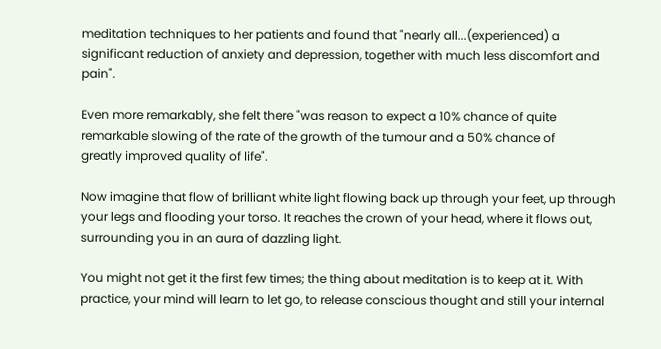meditation techniques to her patients and found that "nearly all...(experienced) a significant reduction of anxiety and depression, together with much less discomfort and pain".

Even more remarkably, she felt there "was reason to expect a 10% chance of quite remarkable slowing of the rate of the growth of the tumour and a 50% chance of
greatly improved quality of life".

Now imagine that flow of brilliant white light flowing back up through your feet, up through your legs and flooding your torso. It reaches the crown of your head, where it flows out, surrounding you in an aura of dazzling light.

You might not get it the first few times; the thing about meditation is to keep at it. With practice, your mind will learn to let go, to release conscious thought and still your internal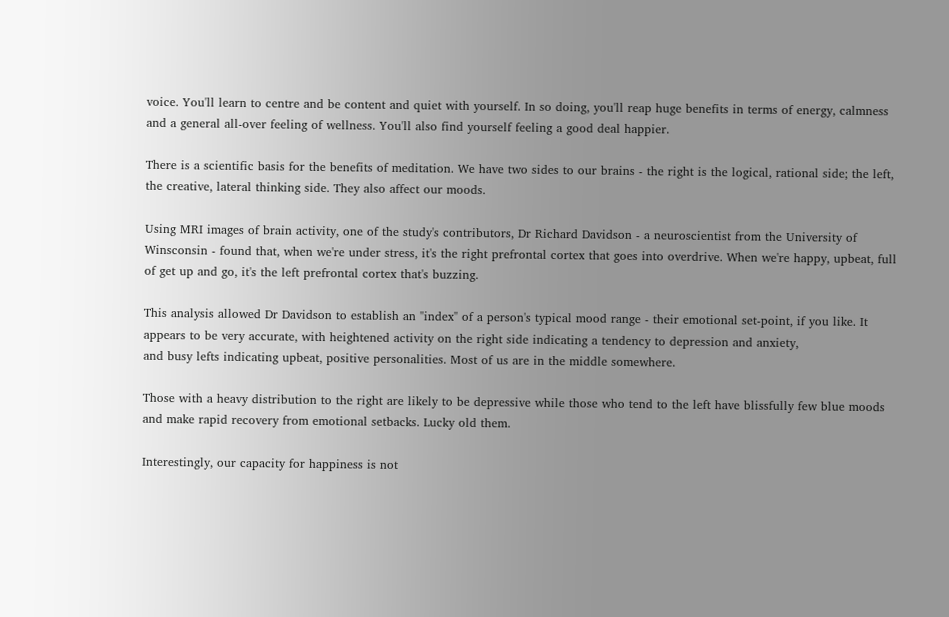voice. You'll learn to centre and be content and quiet with yourself. In so doing, you'll reap huge benefits in terms of energy, calmness and a general all-over feeling of wellness. You'll also find yourself feeling a good deal happier.

There is a scientific basis for the benefits of meditation. We have two sides to our brains - the right is the logical, rational side; the left, the creative, lateral thinking side. They also affect our moods.

Using MRI images of brain activity, one of the study's contributors, Dr Richard Davidson - a neuroscientist from the University of Winsconsin - found that, when we're under stress, it's the right prefrontal cortex that goes into overdrive. When we're happy, upbeat, full of get up and go, it's the left prefrontal cortex that's buzzing.

This analysis allowed Dr Davidson to establish an "index" of a person's typical mood range - their emotional set-point, if you like. It appears to be very accurate, with heightened activity on the right side indicating a tendency to depression and anxiety,
and busy lefts indicating upbeat, positive personalities. Most of us are in the middle somewhere.

Those with a heavy distribution to the right are likely to be depressive while those who tend to the left have blissfully few blue moods and make rapid recovery from emotional setbacks. Lucky old them.

Interestingly, our capacity for happiness is not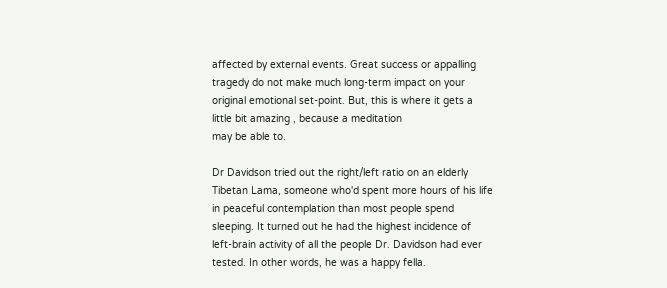affected by external events. Great success or appalling tragedy do not make much long-term impact on your original emotional set-point. But, this is where it gets a little bit amazing , because a meditation
may be able to.

Dr Davidson tried out the right/left ratio on an elderly Tibetan Lama, someone who'd spent more hours of his life in peaceful contemplation than most people spend sleeping. It turned out he had the highest incidence of left-brain activity of all the people Dr. Davidson had ever tested. In other words, he was a happy fella.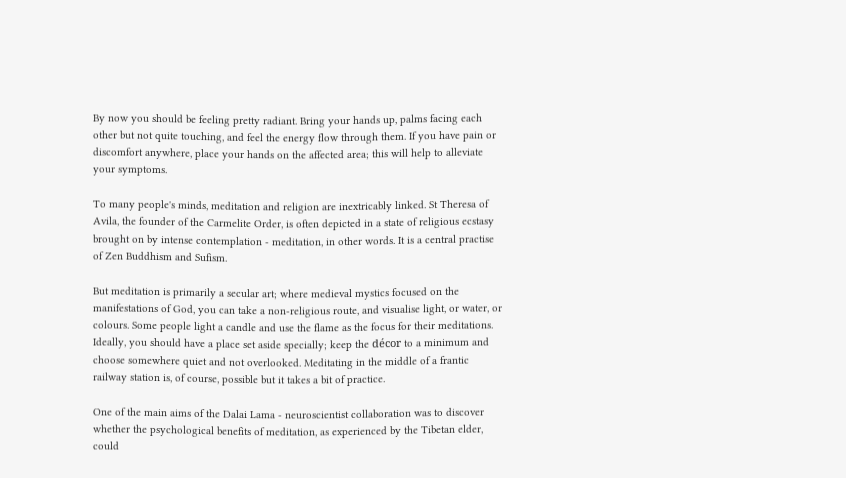By now you should be feeling pretty radiant. Bring your hands up, palms facing each other but not quite touching, and feel the energy flow through them. If you have pain or discomfort anywhere, place your hands on the affected area; this will help to alleviate your symptoms.

To many people's minds, meditation and religion are inextricably linked. St Theresa of Avila, the founder of the Carmelite Order, is often depicted in a state of religious ecstasy brought on by intense contemplation - meditation, in other words. It is a central practise of Zen Buddhism and Sufism.

But meditation is primarily a secular art; where medieval mystics focused on the manifestations of God, you can take a non-religious route, and visualise light, or water, or colours. Some people light a candle and use the flame as the focus for their meditations. Ideally, you should have a place set aside specially; keep the décor to a minimum and
choose somewhere quiet and not overlooked. Meditating in the middle of a frantic railway station is, of course, possible but it takes a bit of practice.

One of the main aims of the Dalai Lama - neuroscientist collaboration was to discover whether the psychological benefits of meditation, as experienced by the Tibetan elder, could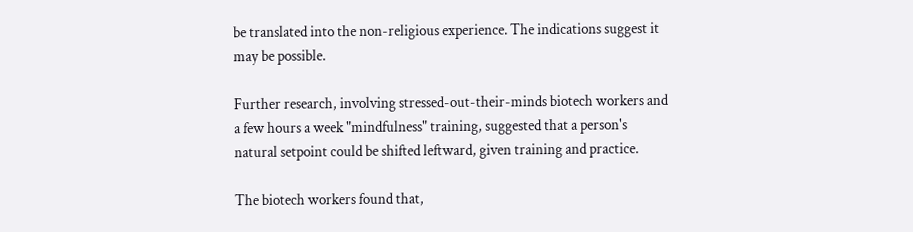be translated into the non-religious experience. The indications suggest it may be possible.

Further research, involving stressed-out-their-minds biotech workers and a few hours a week "mindfulness" training, suggested that a person's natural setpoint could be shifted leftward, given training and practice.

The biotech workers found that,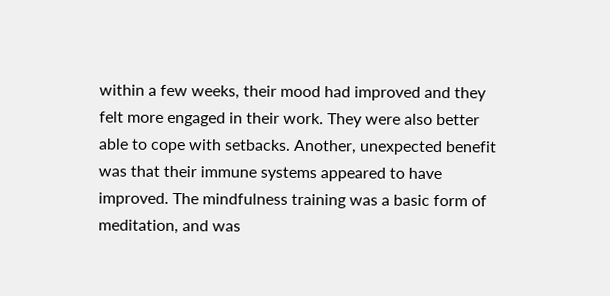within a few weeks, their mood had improved and they felt more engaged in their work. They were also better able to cope with setbacks. Another, unexpected benefit was that their immune systems appeared to have improved. The mindfulness training was a basic form of meditation, and was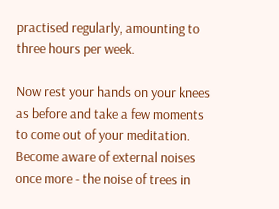practised regularly, amounting to three hours per week.

Now rest your hands on your knees as before and take a few moments to come out of your meditation. Become aware of external noises once more - the noise of trees in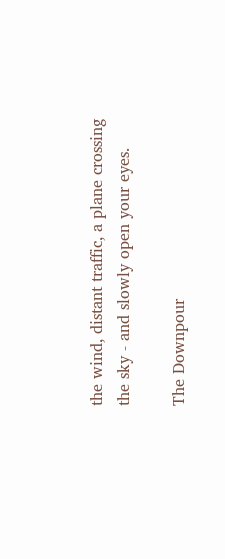the wind, distant traffic, a plane crossing the sky - and slowly open your eyes.

The Downpour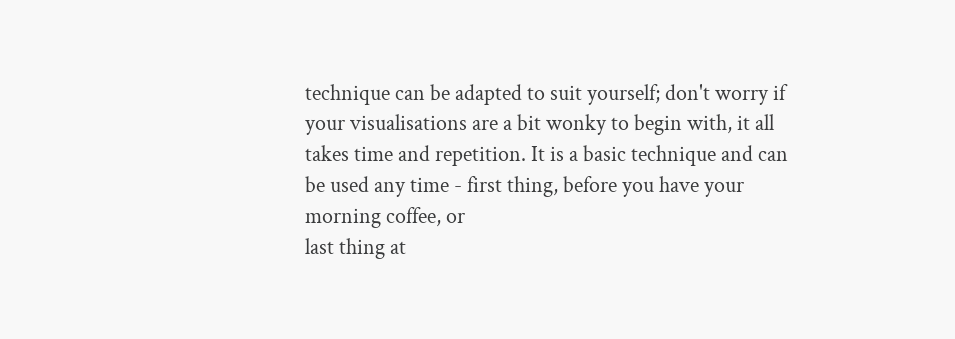technique can be adapted to suit yourself; don't worry if your visualisations are a bit wonky to begin with, it all takes time and repetition. It is a basic technique and can be used any time - first thing, before you have your morning coffee, or
last thing at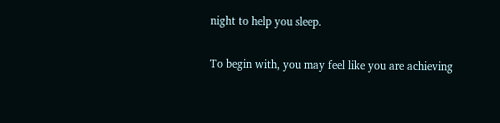night to help you sleep.

To begin with, you may feel like you are achieving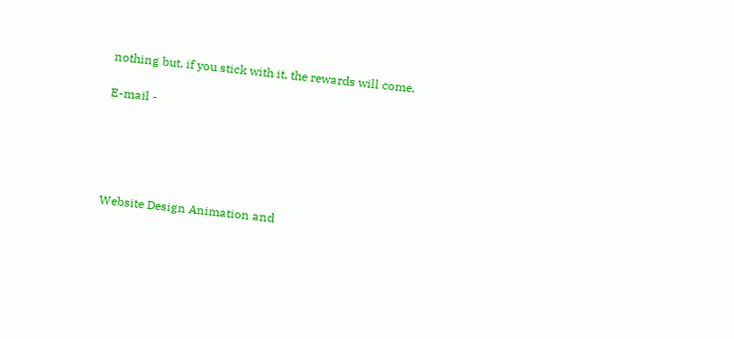nothing but, if you stick with it, the rewards will come.

E-mail -





Website Design Animation and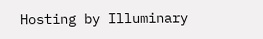Hosting by Illuminary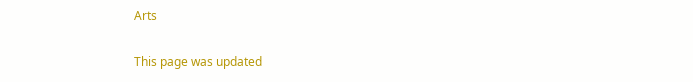Arts

This page was updated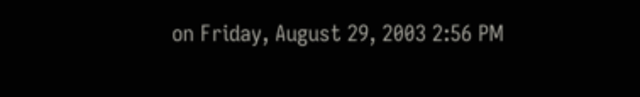on Friday, August 29, 2003 2:56 PM